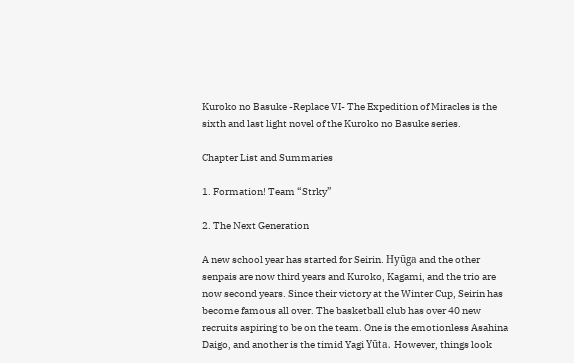Kuroko no Basuke -Replace VI- The Expedition of Miracles is the sixth and last light novel of the Kuroko no Basuke series.

Chapter List and Summaries

1. Formation! Team “Strky”

2. The Next Generation

A new school year has started for Seirin. Hyūga and the other senpais are now third years and Kuroko, Kagami, and the trio are now second years. Since their victory at the Winter Cup, Seirin has become famous all over. The basketball club has over 40 new recruits aspiring to be on the team. One is the emotionless Asahina Daigo, and another is the timid Yagi Yūta. However, things look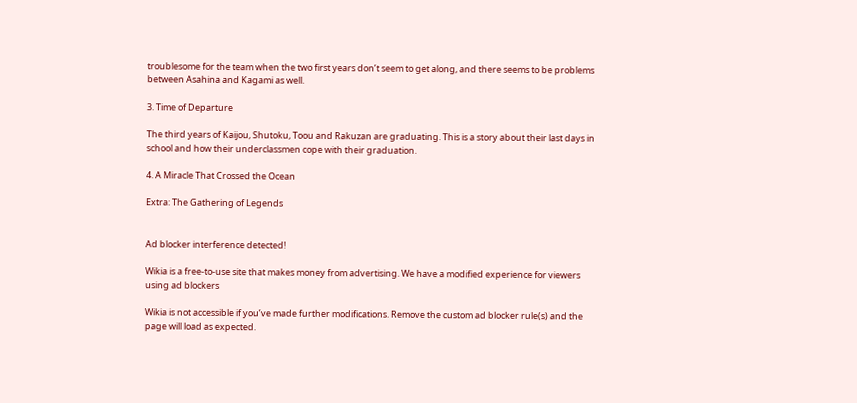troublesome for the team when the two first years don’t seem to get along, and there seems to be problems between Asahina and Kagami as well.

3. Time of Departure

The third years of Kaijou, Shutoku, Toou and Rakuzan are graduating. This is a story about their last days in school and how their underclassmen cope with their graduation.

4. A Miracle That Crossed the Ocean

Extra: The Gathering of Legends


Ad blocker interference detected!

Wikia is a free-to-use site that makes money from advertising. We have a modified experience for viewers using ad blockers

Wikia is not accessible if you’ve made further modifications. Remove the custom ad blocker rule(s) and the page will load as expected.